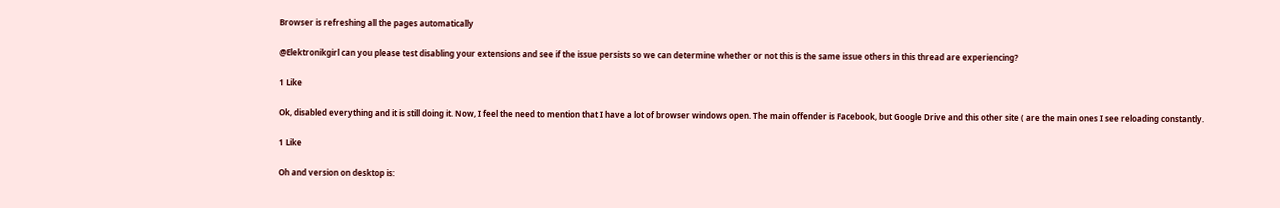Browser is refreshing all the pages automatically

@Elektronikgirl can you please test disabling your extensions and see if the issue persists so we can determine whether or not this is the same issue others in this thread are experiencing?

1 Like

Ok, disabled everything and it is still doing it. Now, I feel the need to mention that I have a lot of browser windows open. The main offender is Facebook, but Google Drive and this other site ( are the main ones I see reloading constantly.

1 Like

Oh and version on desktop is: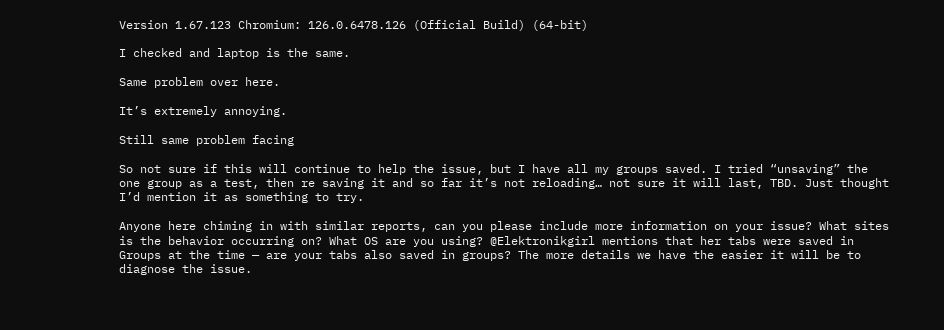Version 1.67.123 Chromium: 126.0.6478.126 (Official Build) (64-bit)

I checked and laptop is the same.

Same problem over here.

It’s extremely annoying.

Still same problem facing

So not sure if this will continue to help the issue, but I have all my groups saved. I tried “unsaving” the one group as a test, then re saving it and so far it’s not reloading… not sure it will last, TBD. Just thought I’d mention it as something to try.

Anyone here chiming in with similar reports, can you please include more information on your issue? What sites is the behavior occurring on? What OS are you using? @Elektronikgirl mentions that her tabs were saved in Groups at the time — are your tabs also saved in groups? The more details we have the easier it will be to diagnose the issue.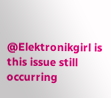@Elektronikgirl is this issue still occurring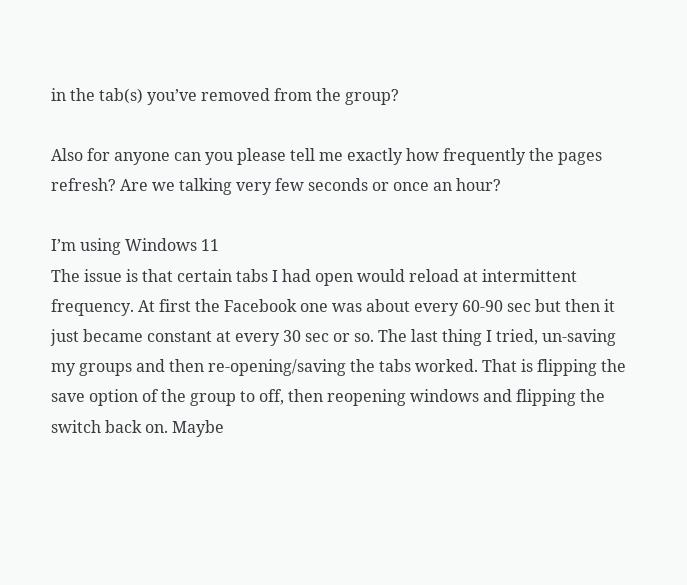in the tab(s) you’ve removed from the group?

Also for anyone can you please tell me exactly how frequently the pages refresh? Are we talking very few seconds or once an hour?

I’m using Windows 11
The issue is that certain tabs I had open would reload at intermittent frequency. At first the Facebook one was about every 60-90 sec but then it just became constant at every 30 sec or so. The last thing I tried, un-saving my groups and then re-opening/saving the tabs worked. That is flipping the save option of the group to off, then reopening windows and flipping the switch back on. Maybe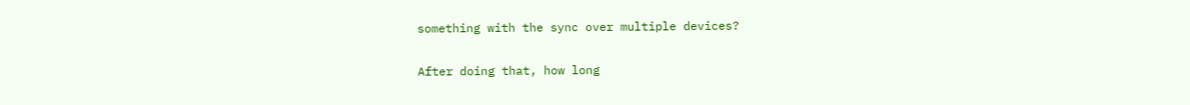something with the sync over multiple devices?

After doing that, how long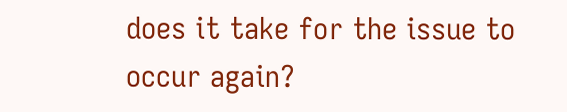does it take for the issue to occur again?